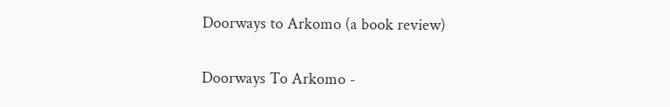Doorways to Arkomo (a book review)

Doorways To Arkomo -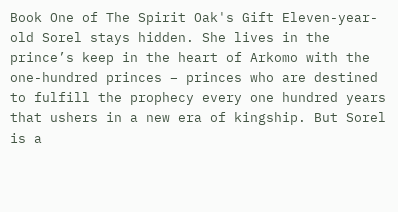Book One of The Spirit Oak's Gift Eleven-year-old Sorel stays hidden. She lives in the prince’s keep in the heart of Arkomo with the one-hundred princes – princes who are destined to fulfill the prophecy every one hundred years that ushers in a new era of kingship. But Sorel is a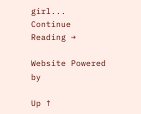girl... Continue Reading →

Website Powered by

Up ↑